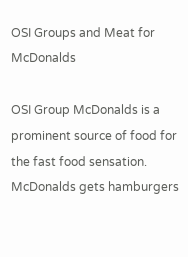OSI Groups and Meat for McDonalds

OSI Group McDonalds is a prominent source of food for the fast food sensation. McDonalds gets hamburgers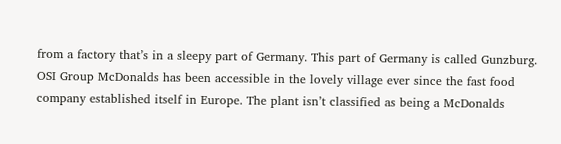from a factory that’s in a sleepy part of Germany. This part of Germany is called Gunzburg. OSI Group McDonalds has been accessible in the lovely village ever since the fast food company established itself in Europe. The plant isn’t classified as being a McDonalds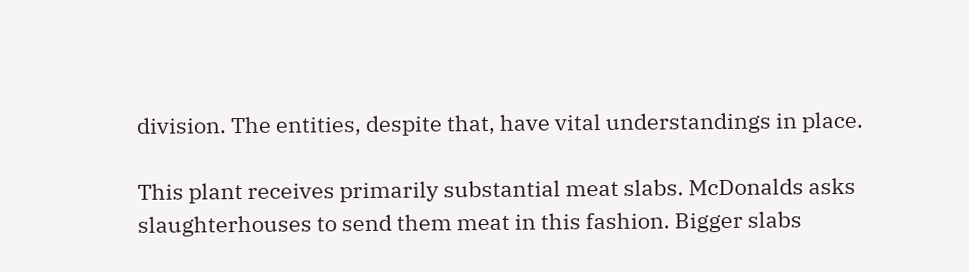division. The entities, despite that, have vital understandings in place.

This plant receives primarily substantial meat slabs. McDonalds asks slaughterhouses to send them meat in this fashion. Bigger slabs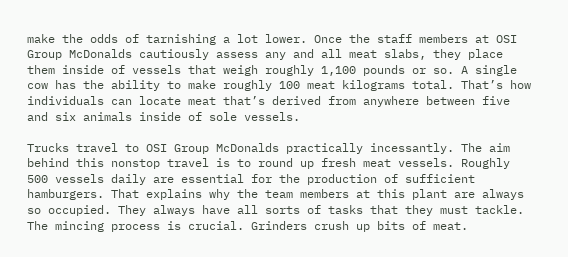make the odds of tarnishing a lot lower. Once the staff members at OSI Group McDonalds cautiously assess any and all meat slabs, they place them inside of vessels that weigh roughly 1,100 pounds or so. A single cow has the ability to make roughly 100 meat kilograms total. That’s how individuals can locate meat that’s derived from anywhere between five and six animals inside of sole vessels.

Trucks travel to OSI Group McDonalds practically incessantly. The aim behind this nonstop travel is to round up fresh meat vessels. Roughly 500 vessels daily are essential for the production of sufficient hamburgers. That explains why the team members at this plant are always so occupied. They always have all sorts of tasks that they must tackle. The mincing process is crucial. Grinders crush up bits of meat.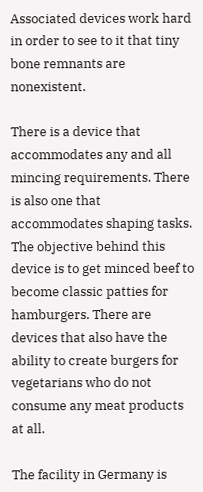Associated devices work hard in order to see to it that tiny bone remnants are nonexistent.

There is a device that accommodates any and all mincing requirements. There is also one that accommodates shaping tasks. The objective behind this device is to get minced beef to become classic patties for hamburgers. There are devices that also have the ability to create burgers for vegetarians who do not consume any meat products at all.

The facility in Germany is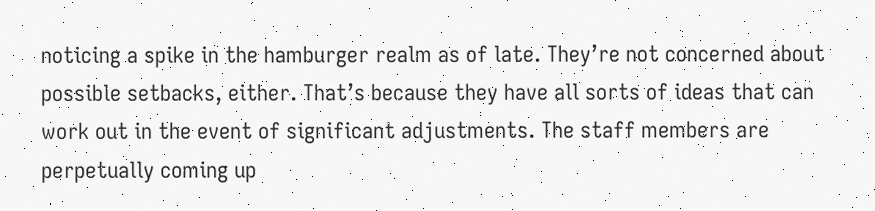noticing a spike in the hamburger realm as of late. They’re not concerned about possible setbacks, either. That’s because they have all sorts of ideas that can work out in the event of significant adjustments. The staff members are perpetually coming up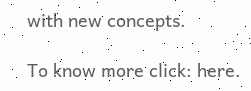with new concepts.

To know more click: here.